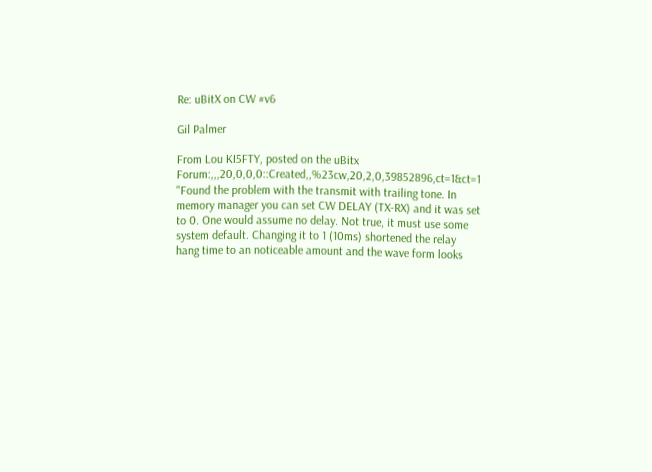Re: uBitX on CW #v6

Gil Palmer

From Lou KI5FTY, posted on the uBitx Forum:,,,20,0,0,0::Created,,%23cw,20,2,0,39852896,ct=1&ct=1
"Found the problem with the transmit with trailing tone. In memory manager you can set CW DELAY (TX-RX) and it was set to 0. One would assume no delay. Not true, it must use some system default. Changing it to 1 (10ms) shortened the relay hang time to an noticeable amount and the wave form looks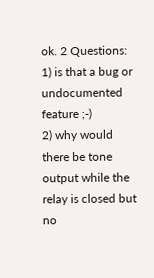ok. 2 Questions:
1) is that a bug or undocumented feature ;-)
2) why would there be tone output while the relay is closed but no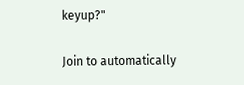keyup?"

Join to automatically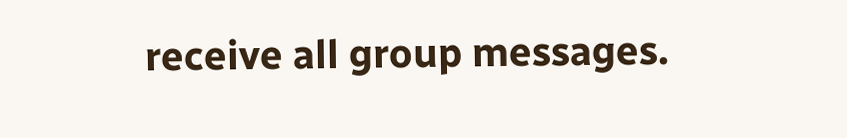receive all group messages.